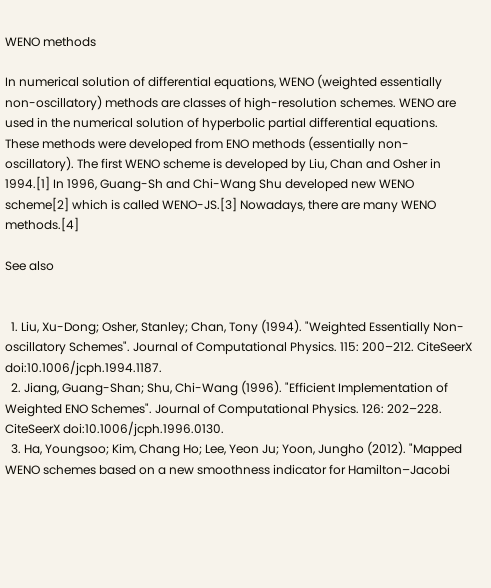WENO methods

In numerical solution of differential equations, WENO (weighted essentially non-oscillatory) methods are classes of high-resolution schemes. WENO are used in the numerical solution of hyperbolic partial differential equations. These methods were developed from ENO methods (essentially non-oscillatory). The first WENO scheme is developed by Liu, Chan and Osher in 1994.[1] In 1996, Guang-Sh and Chi-Wang Shu developed new WENO scheme[2] which is called WENO-JS.[3] Nowadays, there are many WENO methods.[4]

See also


  1. Liu, Xu-Dong; Osher, Stanley; Chan, Tony (1994). "Weighted Essentially Non-oscillatory Schemes". Journal of Computational Physics. 115: 200–212. CiteSeerX doi:10.1006/jcph.1994.1187.
  2. Jiang, Guang-Shan; Shu, Chi-Wang (1996). "Efficient Implementation of Weighted ENO Schemes". Journal of Computational Physics. 126: 202–228. CiteSeerX doi:10.1006/jcph.1996.0130.
  3. Ha, Youngsoo; Kim, Chang Ho; Lee, Yeon Ju; Yoon, Jungho (2012). "Mapped WENO schemes based on a new smoothness indicator for Hamilton–Jacobi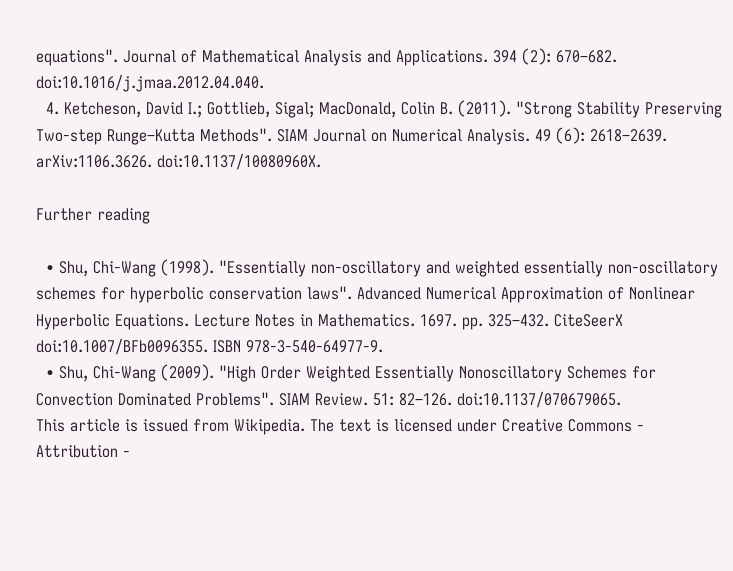equations". Journal of Mathematical Analysis and Applications. 394 (2): 670–682. doi:10.1016/j.jmaa.2012.04.040.
  4. Ketcheson, David I.; Gottlieb, Sigal; MacDonald, Colin B. (2011). "Strong Stability Preserving Two-step Runge–Kutta Methods". SIAM Journal on Numerical Analysis. 49 (6): 2618–2639. arXiv:1106.3626. doi:10.1137/10080960X.

Further reading

  • Shu, Chi-Wang (1998). "Essentially non-oscillatory and weighted essentially non-oscillatory schemes for hyperbolic conservation laws". Advanced Numerical Approximation of Nonlinear Hyperbolic Equations. Lecture Notes in Mathematics. 1697. pp. 325–432. CiteSeerX doi:10.1007/BFb0096355. ISBN 978-3-540-64977-9.
  • Shu, Chi-Wang (2009). "High Order Weighted Essentially Nonoscillatory Schemes for Convection Dominated Problems". SIAM Review. 51: 82–126. doi:10.1137/070679065.
This article is issued from Wikipedia. The text is licensed under Creative Commons - Attribution -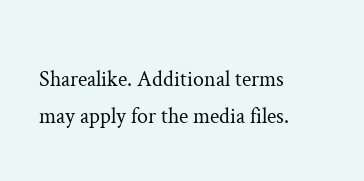Sharealike. Additional terms may apply for the media files.